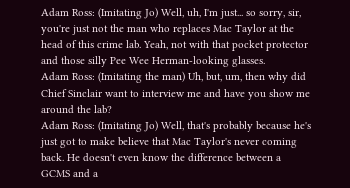Adam Ross: (Imitating Jo) Well, uh, I'm just... so sorry, sir, you're just not the man who replaces Mac Taylor at the head of this crime lab. Yeah, not with that pocket protector and those silly Pee Wee Herman-looking glasses.
Adam Ross: (Imitating the man) Uh, but, um, then why did Chief Sinclair want to interview me and have you show me around the lab?
Adam Ross: (Imitating Jo) Well, that's probably because he's just got to make believe that Mac Taylor's never coming back. He doesn't even know the difference between a GCMS and a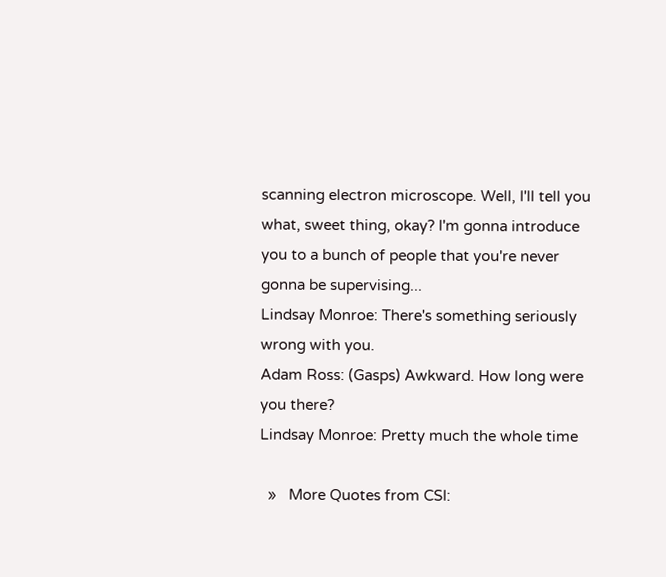scanning electron microscope. Well, I'll tell you what, sweet thing, okay? I'm gonna introduce you to a bunch of people that you're never gonna be supervising...
Lindsay Monroe: There's something seriously wrong with you.
Adam Ross: (Gasps) Awkward. How long were you there?
Lindsay Monroe: Pretty much the whole time

  »   More Quotes from CSI: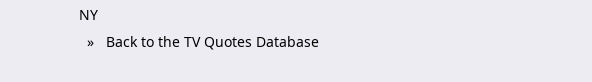NY
  »   Back to the TV Quotes Database